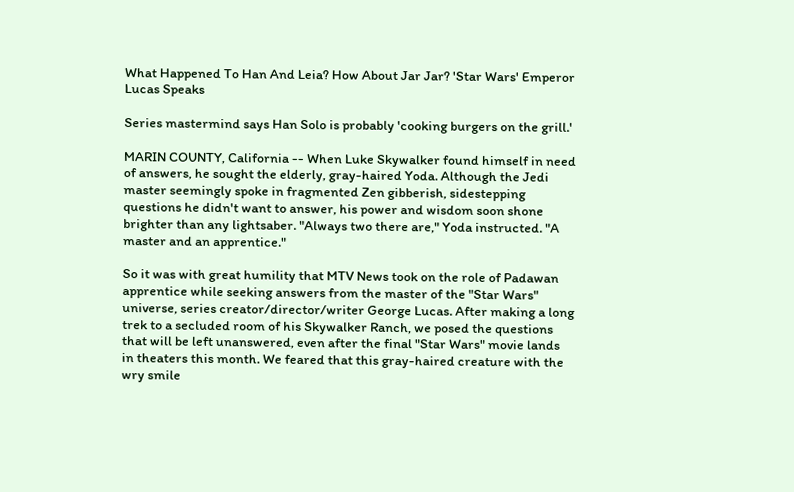What Happened To Han And Leia? How About Jar Jar? 'Star Wars' Emperor Lucas Speaks

Series mastermind says Han Solo is probably 'cooking burgers on the grill.'

MARIN COUNTY, California -- When Luke Skywalker found himself in need of answers, he sought the elderly, gray-haired Yoda. Although the Jedi master seemingly spoke in fragmented Zen gibberish, sidestepping questions he didn't want to answer, his power and wisdom soon shone brighter than any lightsaber. "Always two there are," Yoda instructed. "A master and an apprentice."

So it was with great humility that MTV News took on the role of Padawan apprentice while seeking answers from the master of the "Star Wars" universe, series creator/director/writer George Lucas. After making a long trek to a secluded room of his Skywalker Ranch, we posed the questions that will be left unanswered, even after the final "Star Wars" movie lands in theaters this month. We feared that this gray-haired creature with the wry smile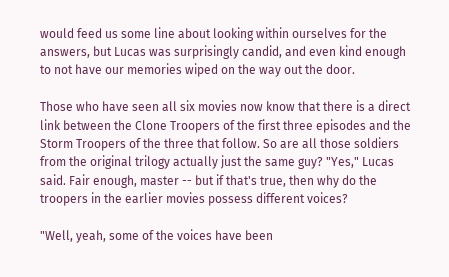would feed us some line about looking within ourselves for the answers, but Lucas was surprisingly candid, and even kind enough to not have our memories wiped on the way out the door.

Those who have seen all six movies now know that there is a direct link between the Clone Troopers of the first three episodes and the Storm Troopers of the three that follow. So are all those soldiers from the original trilogy actually just the same guy? "Yes," Lucas said. Fair enough, master -- but if that's true, then why do the troopers in the earlier movies possess different voices?

"Well, yeah, some of the voices have been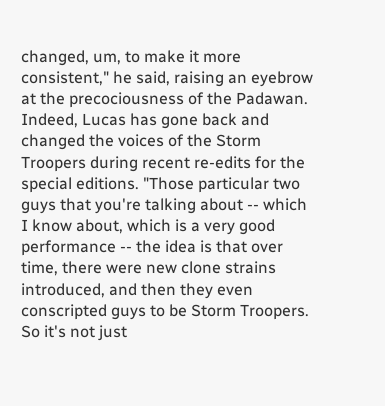changed, um, to make it more consistent," he said, raising an eyebrow at the precociousness of the Padawan. Indeed, Lucas has gone back and changed the voices of the Storm Troopers during recent re-edits for the special editions. "Those particular two guys that you're talking about -- which I know about, which is a very good performance -- the idea is that over time, there were new clone strains introduced, and then they even conscripted guys to be Storm Troopers. So it's not just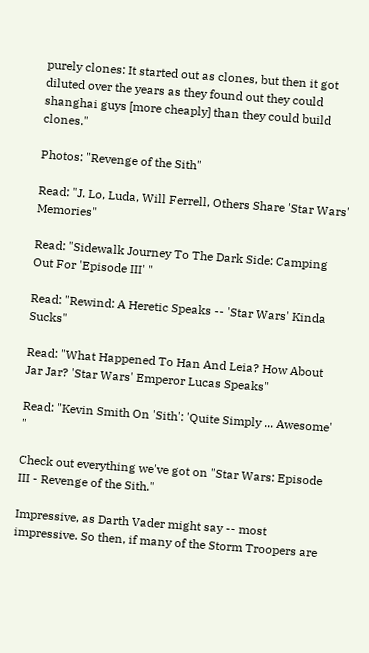purely clones: It started out as clones, but then it got diluted over the years as they found out they could shanghai guys [more cheaply] than they could build clones."

Photos: "Revenge of the Sith"

Read: "J. Lo, Luda, Will Ferrell, Others Share 'Star Wars' Memories"

Read: "Sidewalk Journey To The Dark Side: Camping Out For 'Episode III' "

Read: "Rewind: A Heretic Speaks -- 'Star Wars' Kinda Sucks"

Read: "What Happened To Han And Leia? How About Jar Jar? 'Star Wars' Emperor Lucas Speaks"

Read: "Kevin Smith On 'Sith': 'Quite Simply ... Awesome' "

Check out everything we've got on "Star Wars: Episode III - Revenge of the Sith."

Impressive, as Darth Vader might say -- most impressive. So then, if many of the Storm Troopers are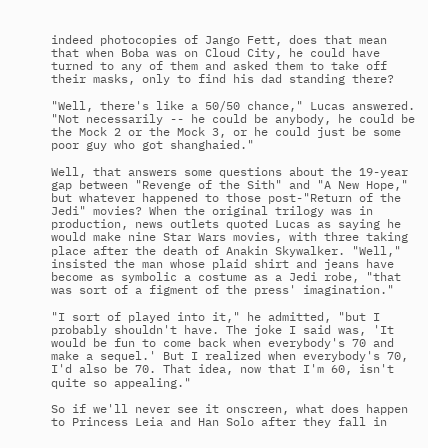indeed photocopies of Jango Fett, does that mean that when Boba was on Cloud City, he could have turned to any of them and asked them to take off their masks, only to find his dad standing there?

"Well, there's like a 50/50 chance," Lucas answered. "Not necessarily -- he could be anybody, he could be the Mock 2 or the Mock 3, or he could just be some poor guy who got shanghaied."

Well, that answers some questions about the 19-year gap between "Revenge of the Sith" and "A New Hope," but whatever happened to those post-"Return of the Jedi" movies? When the original trilogy was in production, news outlets quoted Lucas as saying he would make nine Star Wars movies, with three taking place after the death of Anakin Skywalker. "Well," insisted the man whose plaid shirt and jeans have become as symbolic a costume as a Jedi robe, "that was sort of a figment of the press' imagination."

"I sort of played into it," he admitted, "but I probably shouldn't have. The joke I said was, 'It would be fun to come back when everybody's 70 and make a sequel.' But I realized when everybody's 70, I'd also be 70. That idea, now that I'm 60, isn't quite so appealing."

So if we'll never see it onscreen, what does happen to Princess Leia and Han Solo after they fall in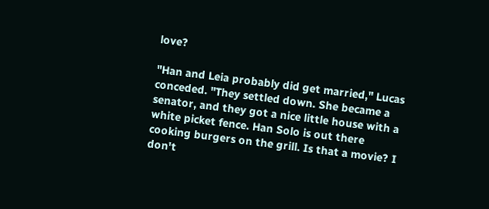love?

"Han and Leia probably did get married," Lucas conceded. "They settled down. She became a senator, and they got a nice little house with a white picket fence. Han Solo is out there cooking burgers on the grill. Is that a movie? I don't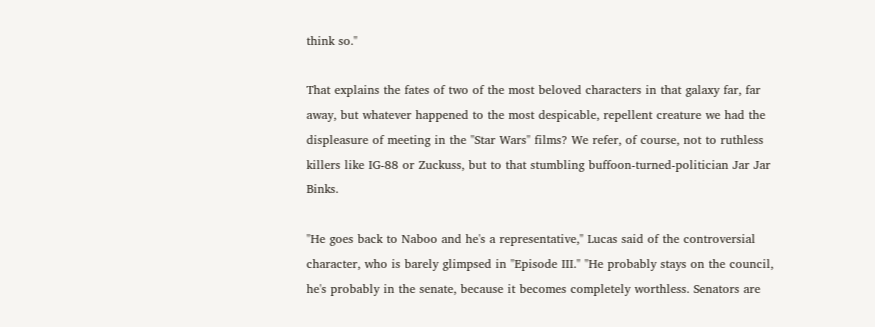think so."

That explains the fates of two of the most beloved characters in that galaxy far, far away, but whatever happened to the most despicable, repellent creature we had the displeasure of meeting in the "Star Wars" films? We refer, of course, not to ruthless killers like IG-88 or Zuckuss, but to that stumbling buffoon-turned-politician Jar Jar Binks.

"He goes back to Naboo and he's a representative," Lucas said of the controversial character, who is barely glimpsed in "Episode III." "He probably stays on the council, he's probably in the senate, because it becomes completely worthless. Senators are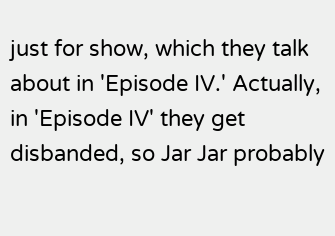just for show, which they talk about in 'Episode IV.' Actually, in 'Episode IV' they get disbanded, so Jar Jar probably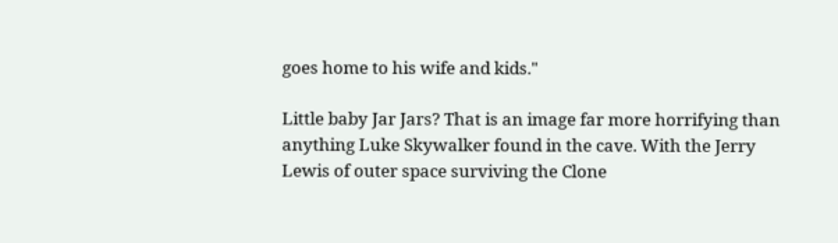goes home to his wife and kids."

Little baby Jar Jars? That is an image far more horrifying than anything Luke Skywalker found in the cave. With the Jerry Lewis of outer space surviving the Clone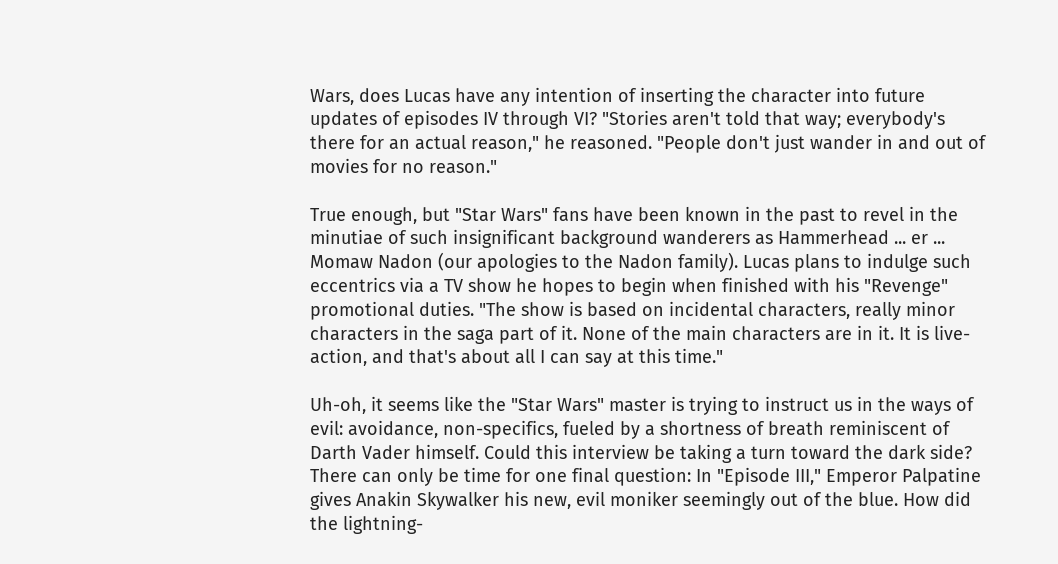Wars, does Lucas have any intention of inserting the character into future updates of episodes IV through VI? "Stories aren't told that way; everybody's there for an actual reason," he reasoned. "People don't just wander in and out of movies for no reason."

True enough, but "Star Wars" fans have been known in the past to revel in the minutiae of such insignificant background wanderers as Hammerhead ... er ... Momaw Nadon (our apologies to the Nadon family). Lucas plans to indulge such eccentrics via a TV show he hopes to begin when finished with his "Revenge" promotional duties. "The show is based on incidental characters, really minor characters in the saga part of it. None of the main characters are in it. It is live-action, and that's about all I can say at this time."

Uh-oh, it seems like the "Star Wars" master is trying to instruct us in the ways of evil: avoidance, non-specifics, fueled by a shortness of breath reminiscent of Darth Vader himself. Could this interview be taking a turn toward the dark side? There can only be time for one final question: In "Episode III," Emperor Palpatine gives Anakin Skywalker his new, evil moniker seemingly out of the blue. How did the lightning-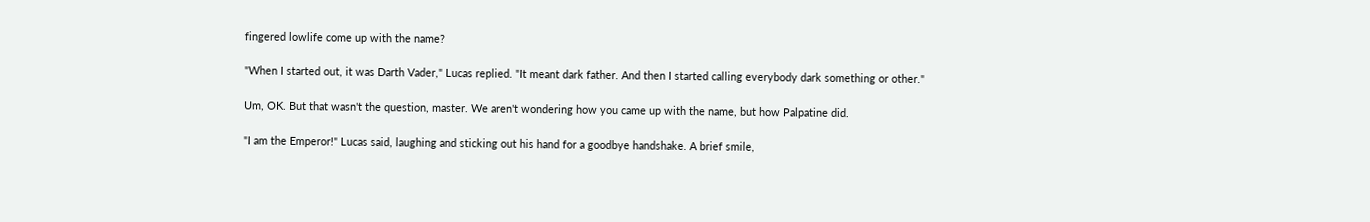fingered lowlife come up with the name?

"When I started out, it was Darth Vader," Lucas replied. "It meant dark father. And then I started calling everybody dark something or other."

Um, OK. But that wasn't the question, master. We aren't wondering how you came up with the name, but how Palpatine did.

"I am the Emperor!" Lucas said, laughing and sticking out his hand for a goodbye handshake. A brief smile,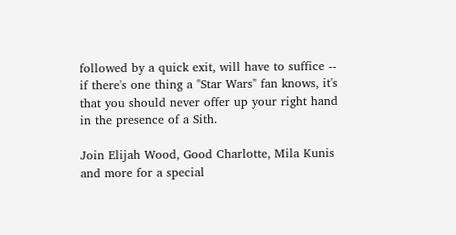followed by a quick exit, will have to suffice -- if there's one thing a "Star Wars" fan knows, it's that you should never offer up your right hand in the presence of a Sith.

Join Elijah Wood, Good Charlotte, Mila Kunis and more for a special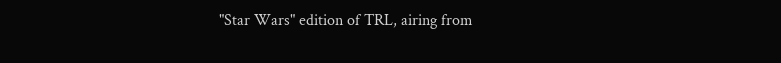"Star Wars" edition of TRL, airing from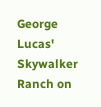George Lucas' Skywalker Ranch on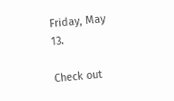Friday, May 13.

Check out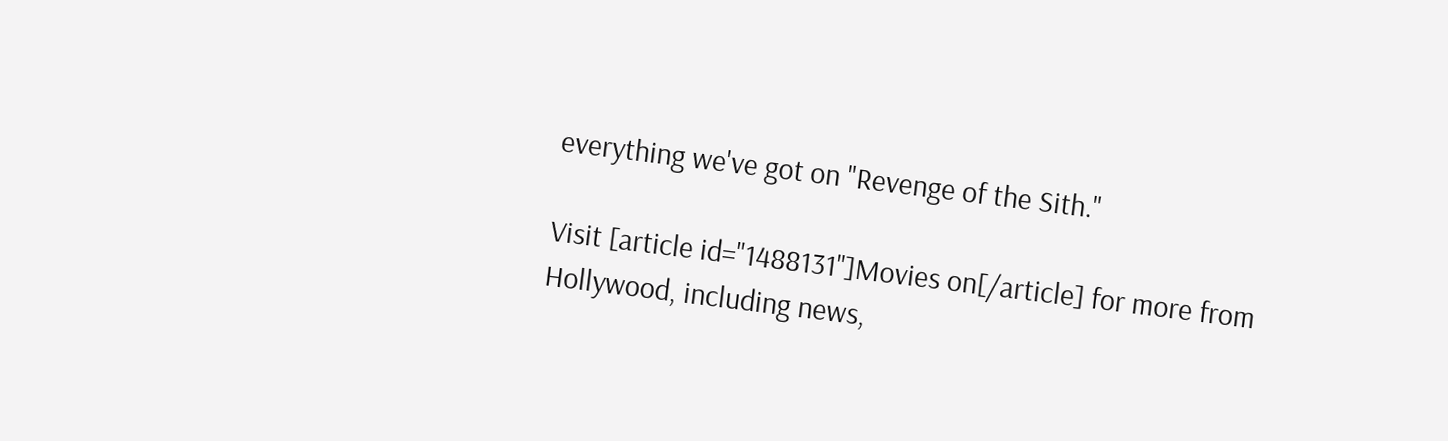everything we've got on "Revenge of the Sith."

Visit [article id="1488131"]Movies on[/article] for more from Hollywood, including news,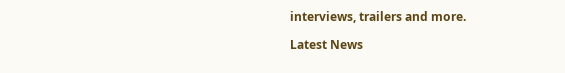interviews, trailers and more.

Latest News